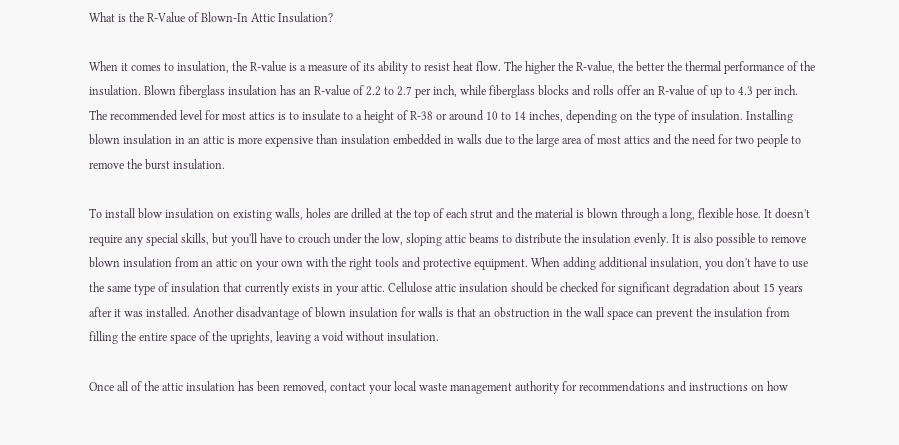What is the R-Value of Blown-In Attic Insulation?

When it comes to insulation, the R-value is a measure of its ability to resist heat flow. The higher the R-value, the better the thermal performance of the insulation. Blown fiberglass insulation has an R-value of 2.2 to 2.7 per inch, while fiberglass blocks and rolls offer an R-value of up to 4.3 per inch. The recommended level for most attics is to insulate to a height of R-38 or around 10 to 14 inches, depending on the type of insulation. Installing blown insulation in an attic is more expensive than insulation embedded in walls due to the large area of most attics and the need for two people to remove the burst insulation.

To install blow insulation on existing walls, holes are drilled at the top of each strut and the material is blown through a long, flexible hose. It doesn't require any special skills, but you'll have to crouch under the low, sloping attic beams to distribute the insulation evenly. It is also possible to remove blown insulation from an attic on your own with the right tools and protective equipment. When adding additional insulation, you don't have to use the same type of insulation that currently exists in your attic. Cellulose attic insulation should be checked for significant degradation about 15 years after it was installed. Another disadvantage of blown insulation for walls is that an obstruction in the wall space can prevent the insulation from filling the entire space of the uprights, leaving a void without insulation.

Once all of the attic insulation has been removed, contact your local waste management authority for recommendations and instructions on how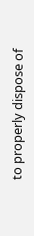to properly dispose of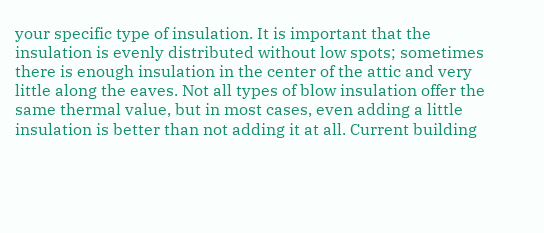your specific type of insulation. It is important that the insulation is evenly distributed without low spots; sometimes there is enough insulation in the center of the attic and very little along the eaves. Not all types of blow insulation offer the same thermal value, but in most cases, even adding a little insulation is better than not adding it at all. Current building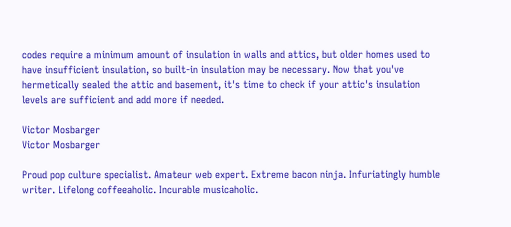codes require a minimum amount of insulation in walls and attics, but older homes used to have insufficient insulation, so built-in insulation may be necessary. Now that you've hermetically sealed the attic and basement, it's time to check if your attic's insulation levels are sufficient and add more if needed.

Victor Mosbarger
Victor Mosbarger

Proud pop culture specialist. Amateur web expert. Extreme bacon ninja. Infuriatingly humble writer. Lifelong coffeeaholic. Incurable musicaholic.